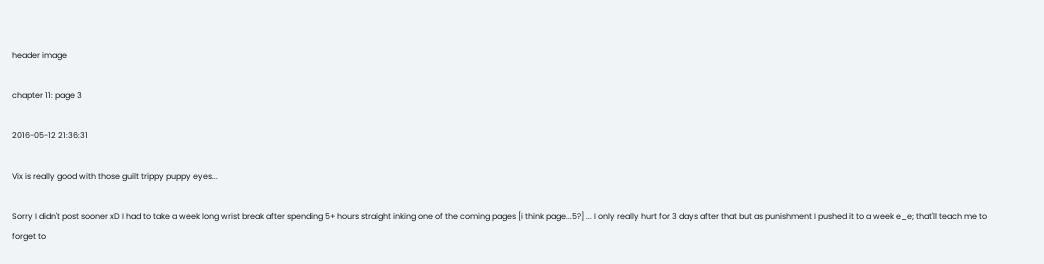header image

chapter 11: page 3

2016-05-12 21:36:31

Vix is really good with those guilt trippy puppy eyes...

Sorry I didn't post sooner xD I had to take a week long wrist break after spending 5+ hours straight inking one of the coming pages [i think page...5?] ... I only really hurt for 3 days after that but as punishment I pushed it to a week e_e; that'll teach me to forget to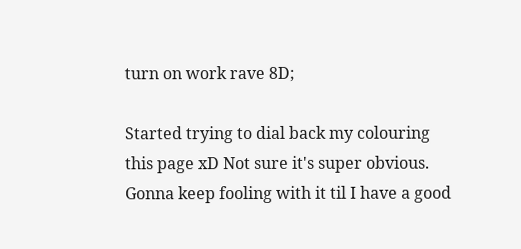turn on work rave 8D;

Started trying to dial back my colouring this page xD Not sure it's super obvious. Gonna keep fooling with it til I have a good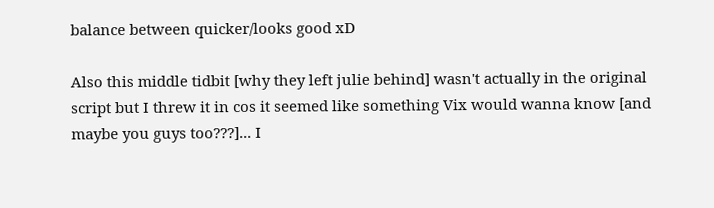balance between quicker/looks good xD

Also this middle tidbit [why they left julie behind] wasn't actually in the original script but I threw it in cos it seemed like something Vix would wanna know [and maybe you guys too???]... I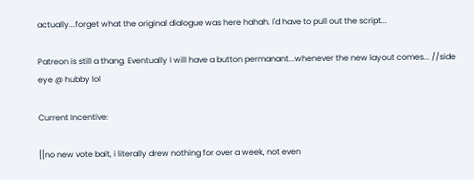actually...forget what the original dialogue was here hahah. I'd have to pull out the script...

Patreon is still a thang. Eventually I will have a button permanant...whenever the new layout comes... //side eye @ hubby lol

Current Incentive:

[[no new vote bait, i literally drew nothing for over a week, not even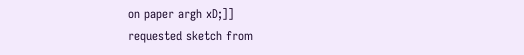on paper argh xD;]]
requested sketch from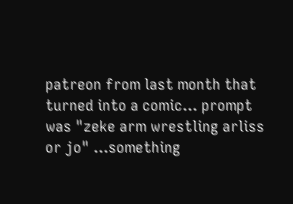patreon from last month that turned into a comic... prompt was "zeke arm wrestling arliss or jo" ...something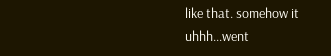like that. somehow it uhhh...went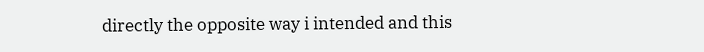directly the opposite way i intended and this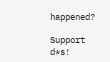happened?

Support d*s!